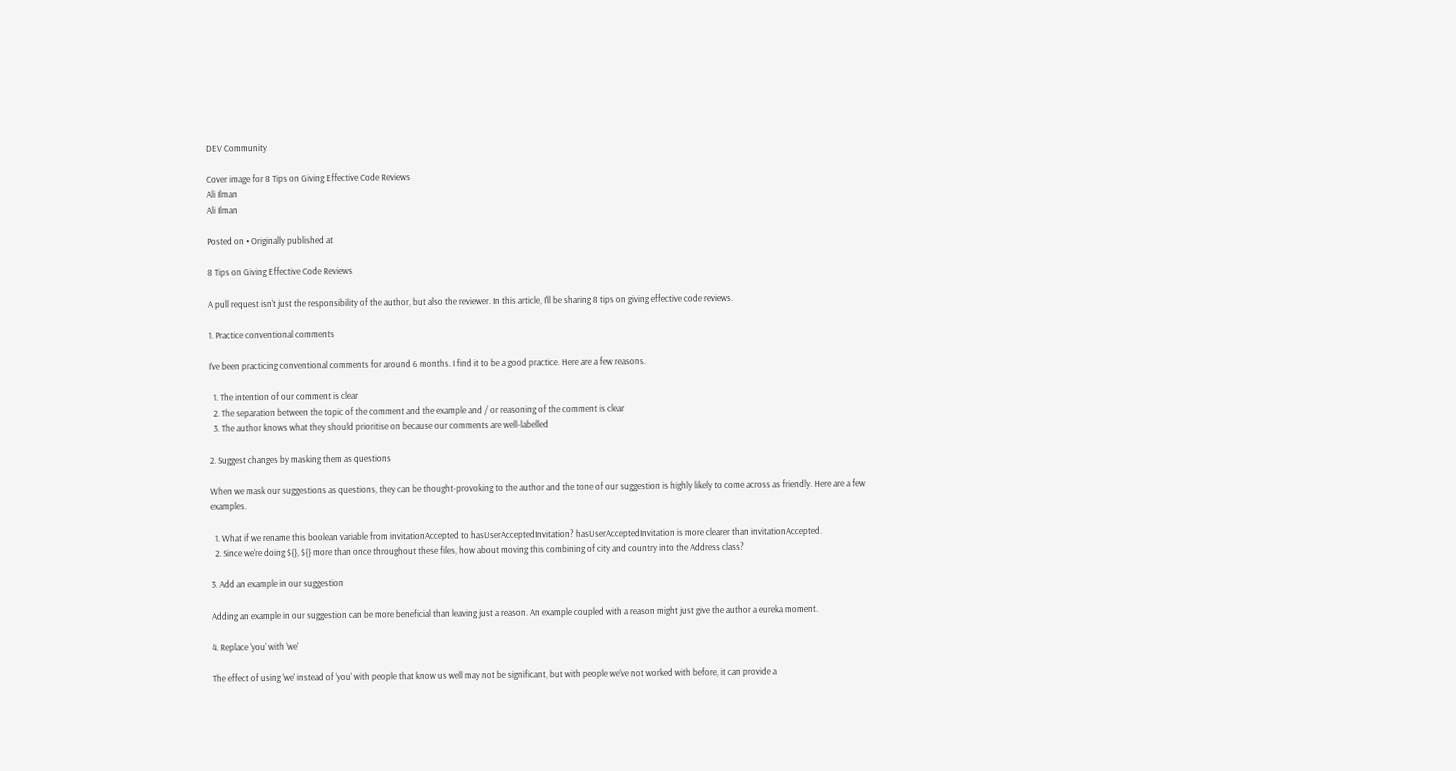DEV Community

Cover image for 8 Tips on Giving Effective Code Reviews
Ali Ilman
Ali Ilman

Posted on • Originally published at

8 Tips on Giving Effective Code Reviews

A pull request isn't just the responsibility of the author, but also the reviewer. In this article, I'll be sharing 8 tips on giving effective code reviews.

1. Practice conventional comments

I've been practicing conventional comments for around 6 months. I find it to be a good practice. Here are a few reasons.

  1. The intention of our comment is clear
  2. The separation between the topic of the comment and the example and / or reasoning of the comment is clear
  3. The author knows what they should prioritise on because our comments are well-labelled

2. Suggest changes by masking them as questions

When we mask our suggestions as questions, they can be thought-provoking to the author and the tone of our suggestion is highly likely to come across as friendly. Here are a few examples.

  1. What if we rename this boolean variable from invitationAccepted to hasUserAcceptedInvitation? hasUserAcceptedInvitation is more clearer than invitationAccepted.
  2. Since we're doing ${}, ${} more than once throughout these files, how about moving this combining of city and country into the Address class?

3. Add an example in our suggestion

Adding an example in our suggestion can be more beneficial than leaving just a reason. An example coupled with a reason might just give the author a eureka moment.

4. Replace 'you' with 'we'

The effect of using 'we' instead of 'you' with people that know us well may not be significant, but with people we've not worked with before, it can provide a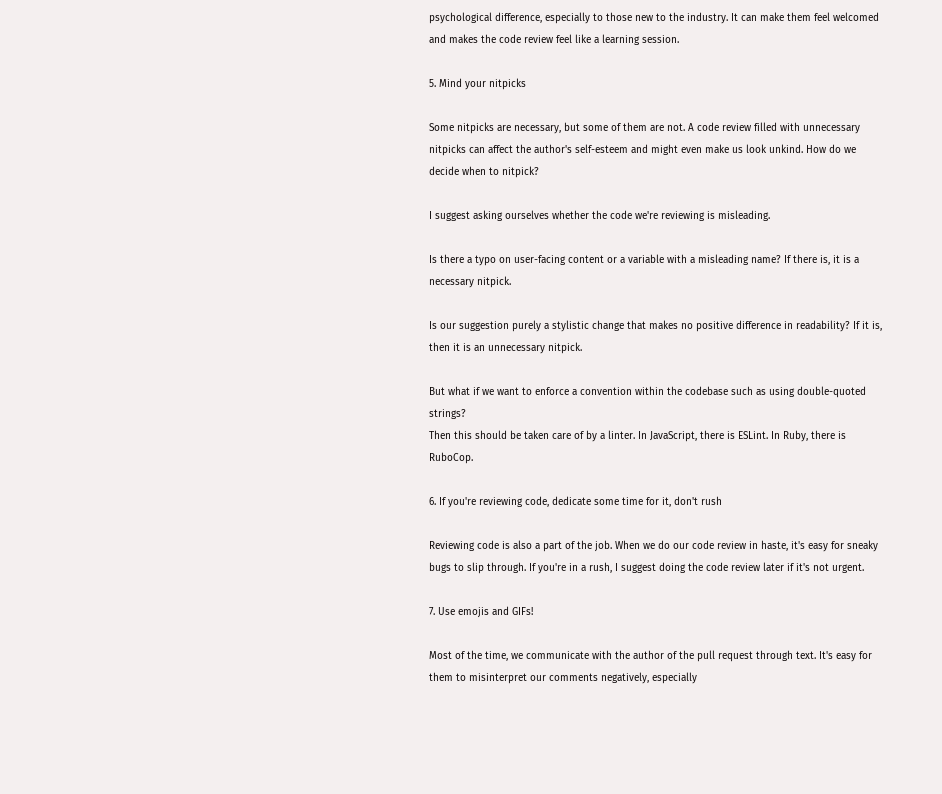psychological difference, especially to those new to the industry. It can make them feel welcomed and makes the code review feel like a learning session.

5. Mind your nitpicks

Some nitpicks are necessary, but some of them are not. A code review filled with unnecessary nitpicks can affect the author's self-esteem and might even make us look unkind. How do we decide when to nitpick?

I suggest asking ourselves whether the code we're reviewing is misleading.

Is there a typo on user-facing content or a variable with a misleading name? If there is, it is a necessary nitpick.

Is our suggestion purely a stylistic change that makes no positive difference in readability? If it is, then it is an unnecessary nitpick.

But what if we want to enforce a convention within the codebase such as using double-quoted strings?
Then this should be taken care of by a linter. In JavaScript, there is ESLint. In Ruby, there is RuboCop.

6. If you're reviewing code, dedicate some time for it, don't rush

Reviewing code is also a part of the job. When we do our code review in haste, it's easy for sneaky bugs to slip through. If you're in a rush, I suggest doing the code review later if it's not urgent.

7. Use emojis and GIFs!

Most of the time, we communicate with the author of the pull request through text. It's easy for them to misinterpret our comments negatively, especially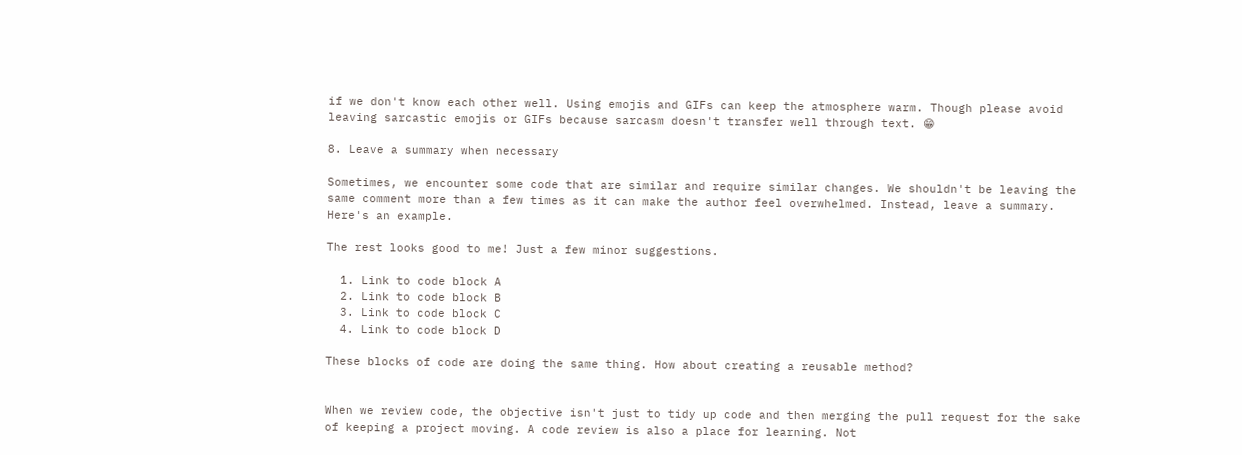if we don't know each other well. Using emojis and GIFs can keep the atmosphere warm. Though please avoid leaving sarcastic emojis or GIFs because sarcasm doesn't transfer well through text. 😁

8. Leave a summary when necessary

Sometimes, we encounter some code that are similar and require similar changes. We shouldn't be leaving the same comment more than a few times as it can make the author feel overwhelmed. Instead, leave a summary. Here's an example.

The rest looks good to me! Just a few minor suggestions.

  1. Link to code block A
  2. Link to code block B
  3. Link to code block C
  4. Link to code block D

These blocks of code are doing the same thing. How about creating a reusable method?


When we review code, the objective isn't just to tidy up code and then merging the pull request for the sake of keeping a project moving. A code review is also a place for learning. Not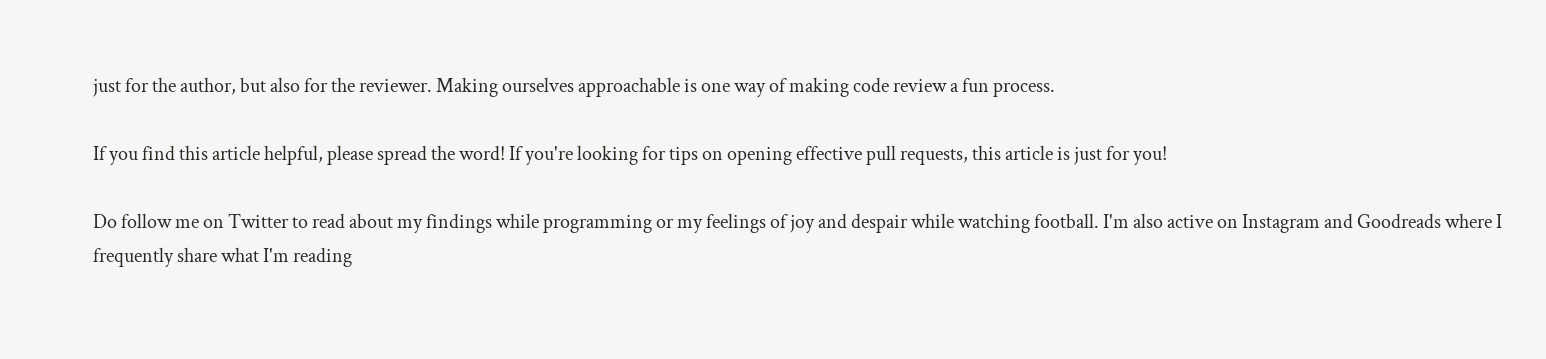just for the author, but also for the reviewer. Making ourselves approachable is one way of making code review a fun process.

If you find this article helpful, please spread the word! If you're looking for tips on opening effective pull requests, this article is just for you!

Do follow me on Twitter to read about my findings while programming or my feelings of joy and despair while watching football. I'm also active on Instagram and Goodreads where I frequently share what I'm reading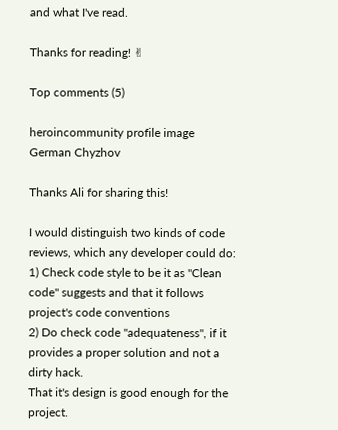and what I've read.

Thanks for reading! ✌

Top comments (5)

heroincommunity profile image
German Chyzhov

Thanks Ali for sharing this!

I would distinguish two kinds of code reviews, which any developer could do:
1) Check code style to be it as "Clean code" suggests and that it follows project's code conventions
2) Do check code "adequateness", if it provides a proper solution and not a dirty hack.
That it's design is good enough for the project.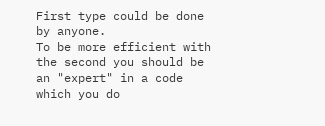First type could be done by anyone.
To be more efficient with the second you should be an "expert" in a code which you do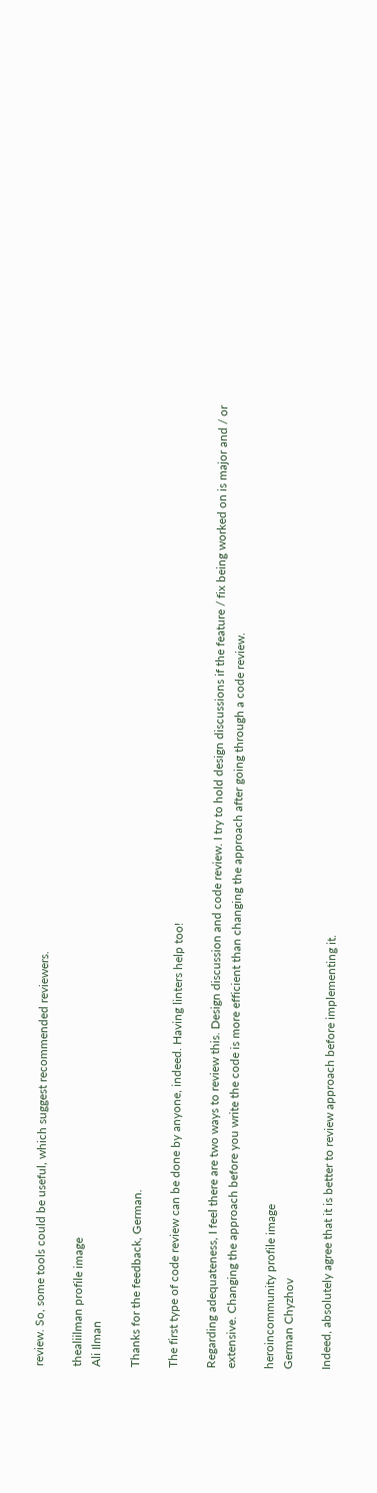review. So, some tools could be useful, which suggest recommended reviewers.

thealiilman profile image
Ali Ilman

Thanks for the feedback, German.

The first type of code review can be done by anyone, indeed. Having linters help too!

Regarding adequateness, I feel there are two ways to review this. Design discussion and code review. I try to hold design discussions if the feature / fix being worked on is major and / or extensive. Changing the approach before you write the code is more efficient than changing the approach after going through a code review.

heroincommunity profile image
German Chyzhov

Indeed, absolutely agree that it is better to review approach before implementing it.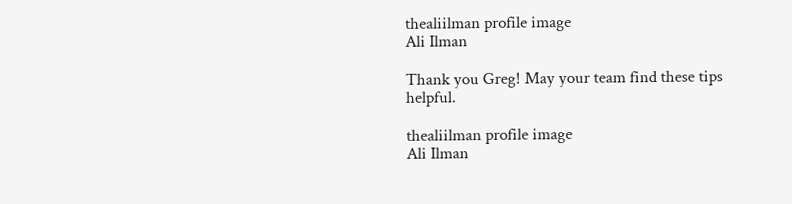thealiilman profile image
Ali Ilman

Thank you Greg! May your team find these tips helpful.

thealiilman profile image
Ali Ilman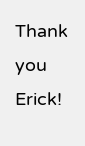Thank you Erick!